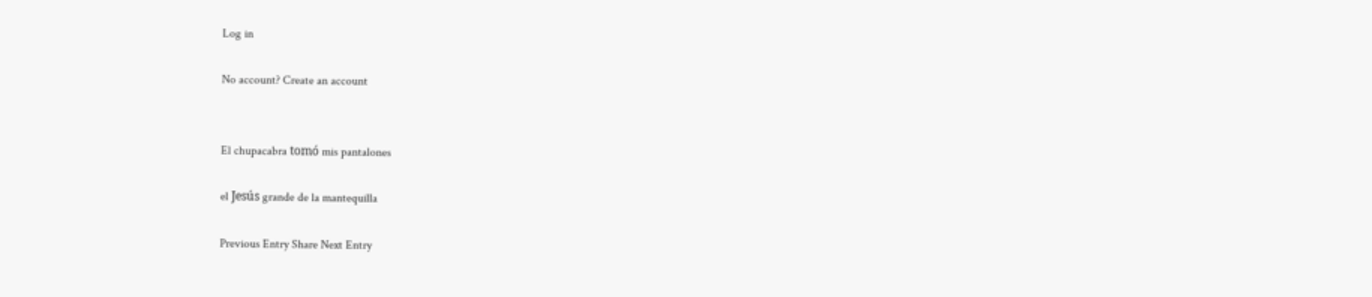Log in

No account? Create an account


El chupacabra tomó mis pantalones

el Jesús grande de la mantequilla

Previous Entry Share Next Entry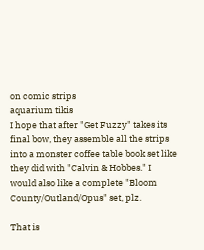on comic strips
aquarium tikis
I hope that after "Get Fuzzy" takes its final bow, they assemble all the strips into a monster coffee table book set like they did with "Calvin & Hobbes." I would also like a complete "Bloom County/Outland/Opus" set, plz.

That is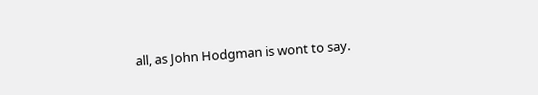all, as John Hodgman is wont to say.